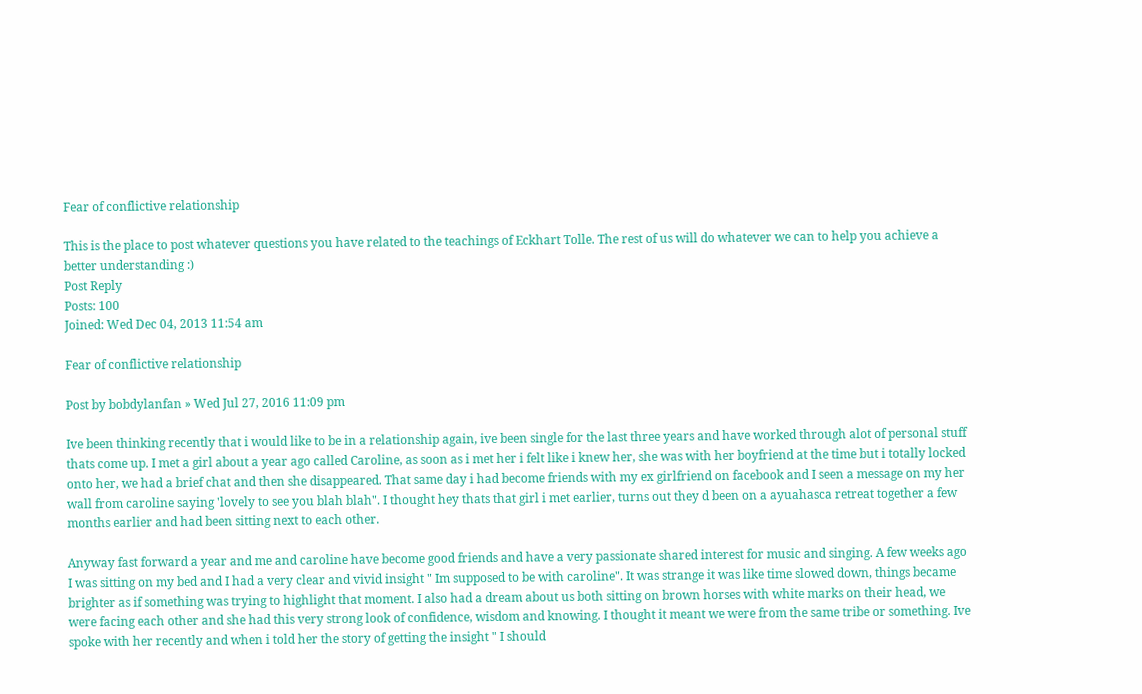Fear of conflictive relationship

This is the place to post whatever questions you have related to the teachings of Eckhart Tolle. The rest of us will do whatever we can to help you achieve a better understanding :)
Post Reply
Posts: 100
Joined: Wed Dec 04, 2013 11:54 am

Fear of conflictive relationship

Post by bobdylanfan » Wed Jul 27, 2016 11:09 pm

Ive been thinking recently that i would like to be in a relationship again, ive been single for the last three years and have worked through alot of personal stuff thats come up. I met a girl about a year ago called Caroline, as soon as i met her i felt like i knew her, she was with her boyfriend at the time but i totally locked onto her, we had a brief chat and then she disappeared. That same day i had become friends with my ex girlfriend on facebook and I seen a message on my her wall from caroline saying 'lovely to see you blah blah". I thought hey thats that girl i met earlier, turns out they d been on a ayuahasca retreat together a few months earlier and had been sitting next to each other.

Anyway fast forward a year and me and caroline have become good friends and have a very passionate shared interest for music and singing. A few weeks ago I was sitting on my bed and I had a very clear and vivid insight " Im supposed to be with caroline". It was strange it was like time slowed down, things became brighter as if something was trying to highlight that moment. I also had a dream about us both sitting on brown horses with white marks on their head, we were facing each other and she had this very strong look of confidence, wisdom and knowing. I thought it meant we were from the same tribe or something. Ive spoke with her recently and when i told her the story of getting the insight " I should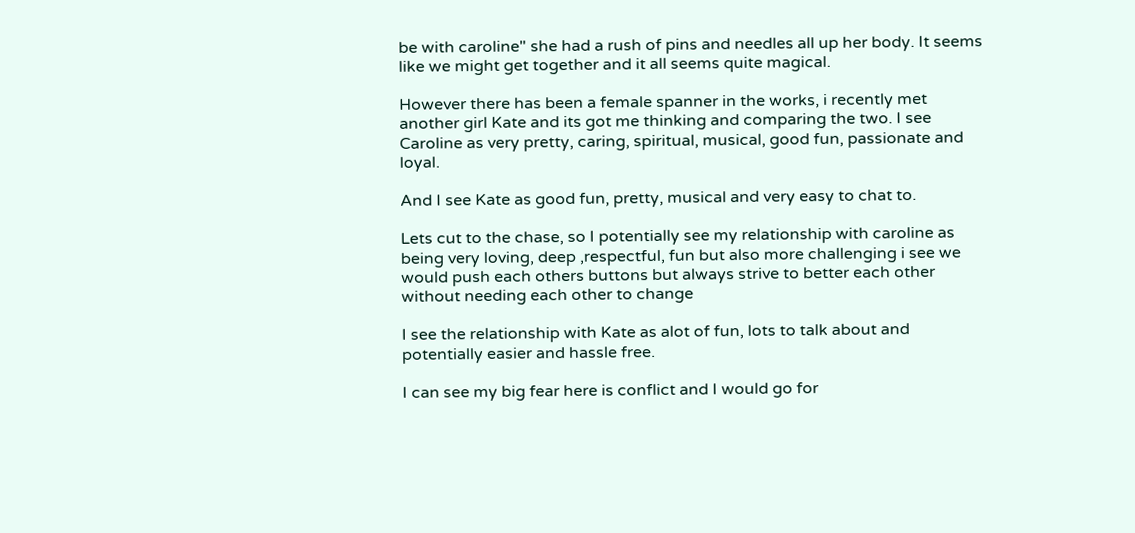be with caroline" she had a rush of pins and needles all up her body. It seems like we might get together and it all seems quite magical.

However there has been a female spanner in the works, i recently met another girl Kate and its got me thinking and comparing the two. I see Caroline as very pretty, caring, spiritual, musical, good fun, passionate and loyal.

And I see Kate as good fun, pretty, musical and very easy to chat to.

Lets cut to the chase, so I potentially see my relationship with caroline as being very loving, deep ,respectful, fun but also more challenging i see we would push each others buttons but always strive to better each other without needing each other to change

I see the relationship with Kate as alot of fun, lots to talk about and potentially easier and hassle free.

I can see my big fear here is conflict and I would go for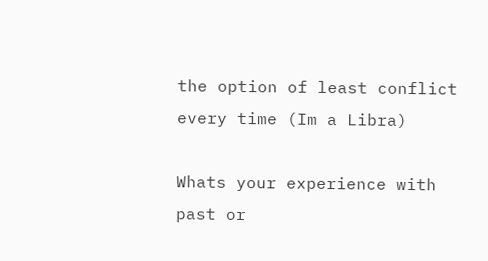the option of least conflict every time (Im a Libra)

Whats your experience with past or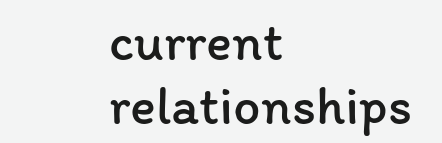current relationships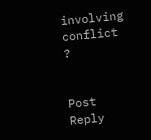involving conflict ?


Post Reply